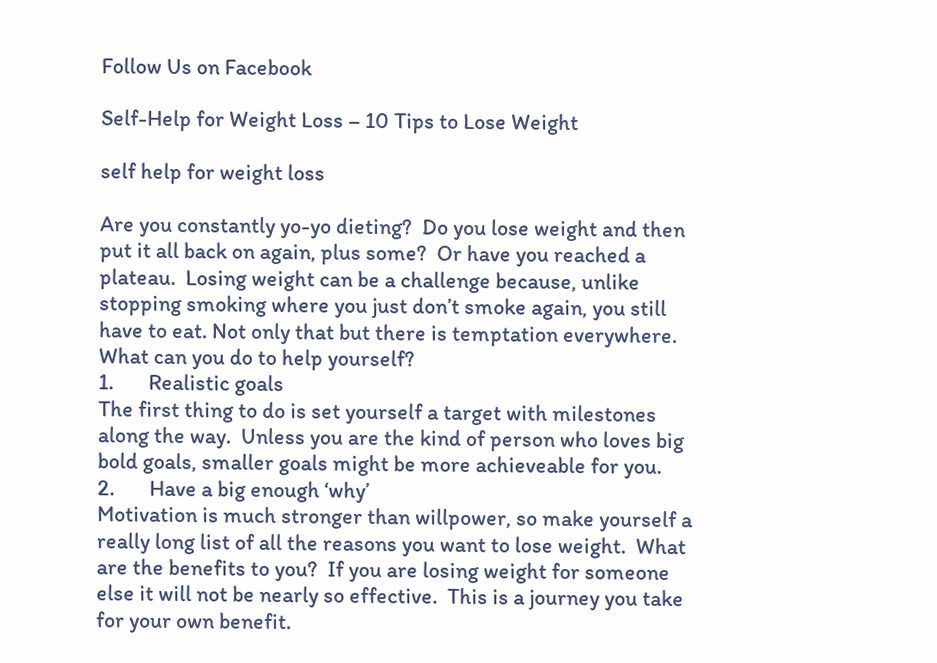Follow Us on Facebook

Self-Help for Weight Loss – 10 Tips to Lose Weight

self help for weight loss

Are you constantly yo-yo dieting?  Do you lose weight and then put it all back on again, plus some?  Or have you reached a plateau.  Losing weight can be a challenge because, unlike stopping smoking where you just don’t smoke again, you still have to eat. Not only that but there is temptation everywhere.  What can you do to help yourself?
1.       Realistic goals
The first thing to do is set yourself a target with milestones along the way.  Unless you are the kind of person who loves big bold goals, smaller goals might be more achieveable for you.
2.       Have a big enough ‘why’
Motivation is much stronger than willpower, so make yourself a really long list of all the reasons you want to lose weight.  What are the benefits to you?  If you are losing weight for someone else it will not be nearly so effective.  This is a journey you take for your own benefit.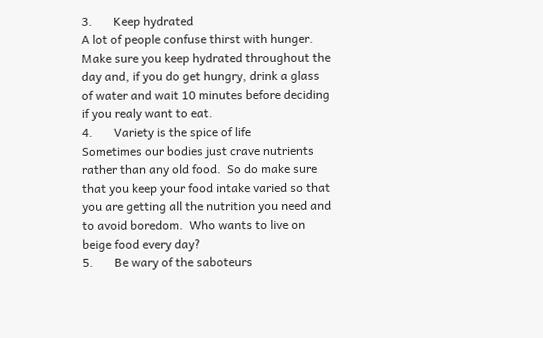3.       Keep hydrated
A lot of people confuse thirst with hunger.  Make sure you keep hydrated throughout the day and, if you do get hungry, drink a glass of water and wait 10 minutes before deciding if you realy want to eat.
4.       Variety is the spice of life
Sometimes our bodies just crave nutrients rather than any old food.  So do make sure that you keep your food intake varied so that you are getting all the nutrition you need and to avoid boredom.  Who wants to live on beige food every day?
5.       Be wary of the saboteurs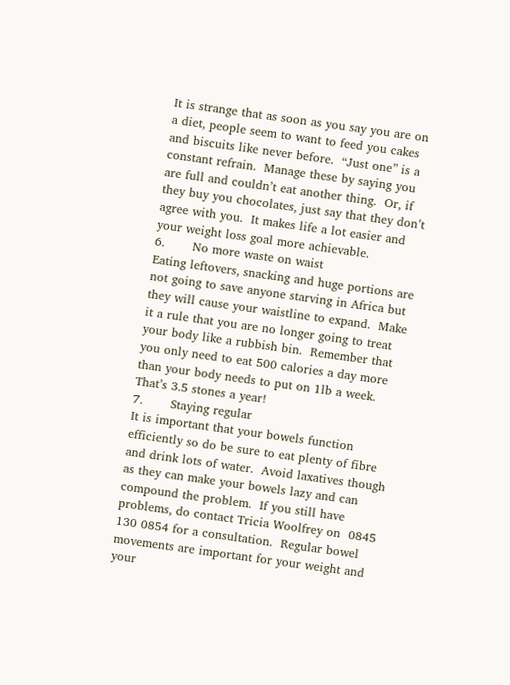It is strange that as soon as you say you are on a diet, people seem to want to feed you cakes and biscuits like never before.  “Just one” is a constant refrain.  Manage these by saying you are full and couldn’t eat another thing.  Or, if they buy you chocolates, just say that they don’t agree with you.  It makes life a lot easier and your weight loss goal more achievable.
6.       No more waste on waist
Eating leftovers, snacking and huge portions are not going to save anyone starving in Africa but they will cause your waistline to expand.  Make it a rule that you are no longer going to treat your body like a rubbish bin.  Remember that you only need to eat 500 calories a day more than your body needs to put on 1lb a week.  That’s 3.5 stones a year!
7.       Staying regular
It is important that your bowels function efficiently so do be sure to eat plenty of fibre and drink lots of water.  Avoid laxatives though as they can make your bowels lazy and can compound the problem.  If you still have problems, do contact Tricia Woolfrey on  0845 130 0854 for a consultation.  Regular bowel movements are important for your weight and your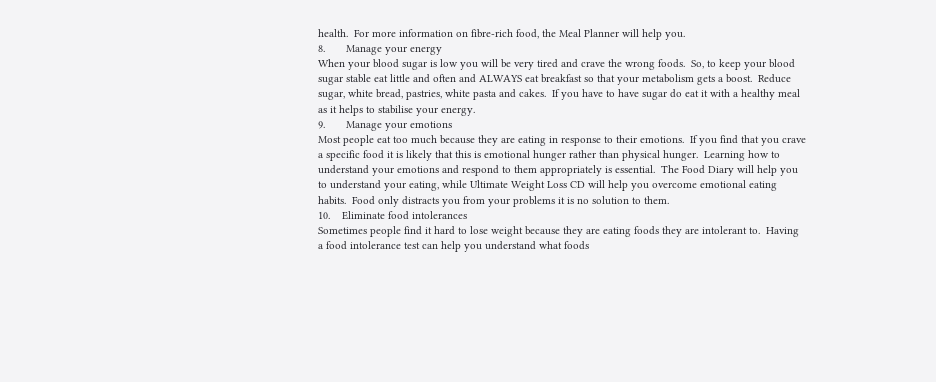health.  For more information on fibre-rich food, the Meal Planner will help you.
8.       Manage your energy
When your blood sugar is low you will be very tired and crave the wrong foods.  So, to keep your blood sugar stable eat little and often and ALWAYS eat breakfast so that your metabolism gets a boost.  Reduce sugar, white bread, pastries, white pasta and cakes.  If you have to have sugar do eat it with a healthy meal as it helps to stabilise your energy.
9.       Manage your emotions
Most people eat too much because they are eating in response to their emotions.  If you find that you crave a specific food it is likely that this is emotional hunger rather than physical hunger.  Learning how to understand your emotions and respond to them appropriately is essential.  The Food Diary will help you to understand your eating, while Ultimate Weight Loss CD will help you overcome emotional eating habits.  Food only distracts you from your problems it is no solution to them.
10.    Eliminate food intolerances
Sometimes people find it hard to lose weight because they are eating foods they are intolerant to.  Having a food intolerance test can help you understand what foods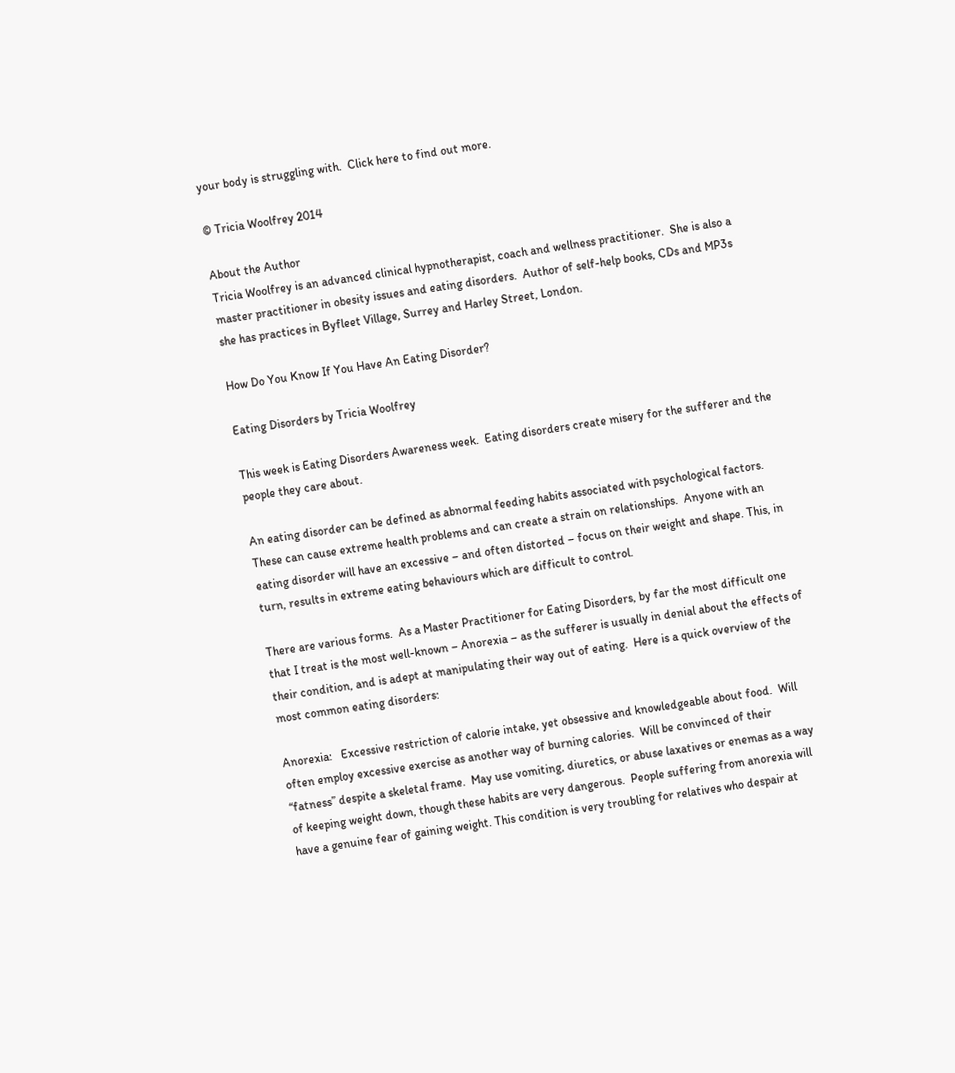your body is struggling with.  Click here to find out more.

© Tricia Woolfrey 2014

About the Author
Tricia Woolfrey is an advanced clinical hypnotherapist, coach and wellness practitioner.  She is also a master practitioner in obesity issues and eating disorders.  Author of self-help books, CDs and MP3s she has practices in Byfleet Village, Surrey and Harley Street, London.

How Do You Know If You Have An Eating Disorder?

Eating Disorders by Tricia Woolfrey

This week is Eating Disorders Awareness week.  Eating disorders create misery for the sufferer and the people they care about.

An eating disorder can be defined as abnormal feeding habits associated with psychological factors.  These can cause extreme health problems and can create a strain on relationships.  Anyone with an eating disorder will have an excessive – and often distorted – focus on their weight and shape. This, in turn, results in extreme eating behaviours which are difficult to control.

There are various forms.  As a Master Practitioner for Eating Disorders, by far the most difficult one that I treat is the most well-known – Anorexia – as the sufferer is usually in denial about the effects of their condition, and is adept at manipulating their way out of eating.  Here is a quick overview of the most common eating disorders:

Anorexia:   Excessive restriction of calorie intake, yet obsessive and knowledgeable about food.  Will often employ excessive exercise as another way of burning calories.  Will be convinced of their “fatness” despite a skeletal frame.  May use vomiting, diuretics, or abuse laxatives or enemas as a way of keeping weight down, though these habits are very dangerous.  People suffering from anorexia will have a genuine fear of gaining weight. This condition is very troubling for relatives who despair at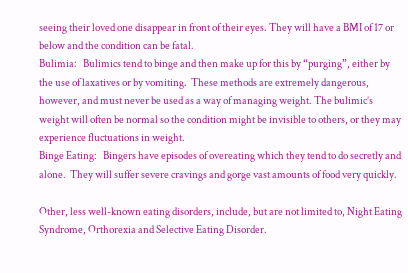seeing their loved one disappear in front of their eyes. They will have a BMI of 17 or below and the condition can be fatal.
Bulimia:   Bulimics tend to binge and then make up for this by “purging”, either by the use of laxatives or by vomiting.  These methods are extremely dangerous, however, and must never be used as a way of managing weight. The bulimic’s weight will often be normal so the condition might be invisible to others, or they may experience fluctuations in weight.
Binge Eating:   Bingers have episodes of overeating which they tend to do secretly and alone.  They will suffer severe cravings and gorge vast amounts of food very quickly.

Other, less well-known eating disorders, include, but are not limited to, Night Eating Syndrome, Orthorexia and Selective Eating Disorder.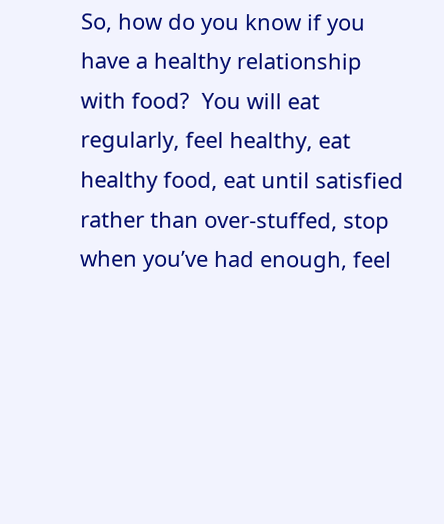So, how do you know if you have a healthy relationship with food?  You will eat regularly, feel healthy, eat healthy food, eat until satisfied rather than over-stuffed, stop when you’ve had enough, feel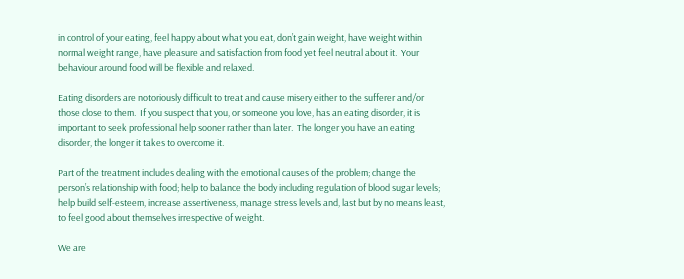in control of your eating, feel happy about what you eat, don’t gain weight, have weight within normal weight range, have pleasure and satisfaction from food yet feel neutral about it.  Your behaviour around food will be flexible and relaxed.

Eating disorders are notoriously difficult to treat and cause misery either to the sufferer and/or those close to them.  If you suspect that you, or someone you love, has an eating disorder, it is important to seek professional help sooner rather than later.  The longer you have an eating disorder, the longer it takes to overcome it.

Part of the treatment includes dealing with the emotional causes of the problem; change the person’s relationship with food; help to balance the body including regulation of blood sugar levels; help build self-esteem, increase assertiveness, manage stress levels and, last but by no means least, to feel good about themselves irrespective of weight.

We are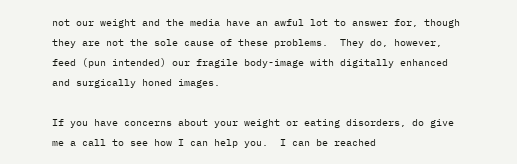not our weight and the media have an awful lot to answer for, though they are not the sole cause of these problems.  They do, however, feed (pun intended) our fragile body-image with digitally enhanced and surgically honed images.

If you have concerns about your weight or eating disorders, do give me a call to see how I can help you.  I can be reached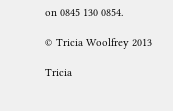on 0845 130 0854.

© Tricia Woolfrey 2013

Tricia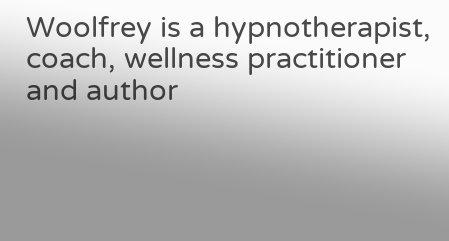Woolfrey is a hypnotherapist, coach, wellness practitioner and author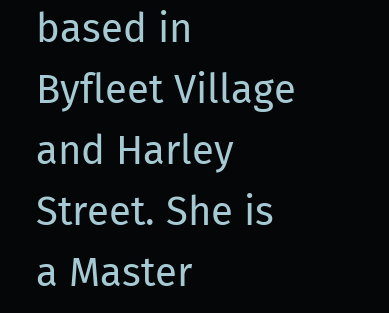based in Byfleet Village and Harley Street. She is a Master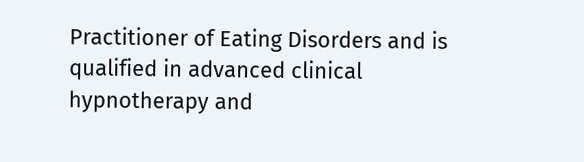Practitioner of Eating Disorders and is qualified in advanced clinical hypnotherapy and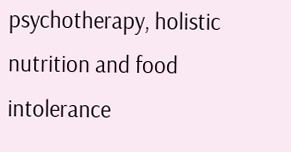psychotherapy, holistic nutrition and food intolerance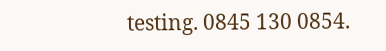testing. 0845 130 0854.